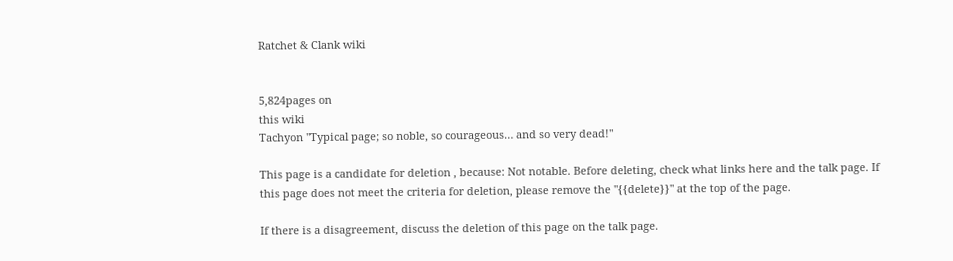Ratchet & Clank wiki


5,824pages on
this wiki
Tachyon "Typical page; so noble, so courageous… and so very dead!"

This page is a candidate for deletion , because: Not notable. Before deleting, check what links here and the talk page. If this page does not meet the criteria for deletion, please remove the "{{delete}}" at the top of the page.

If there is a disagreement, discuss the deletion of this page on the talk page.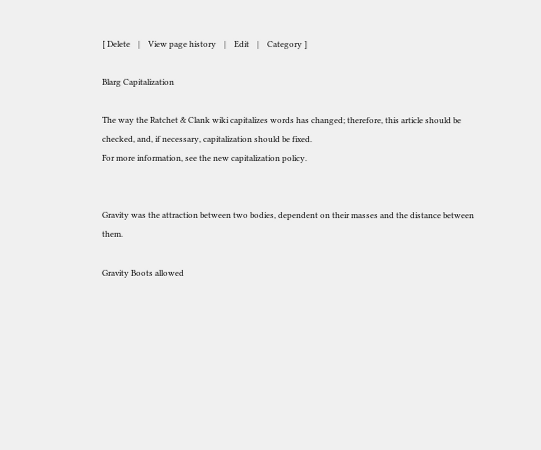[ Delete    |    View page history    |    Edit    |    Category ]

Blarg Capitalization

The way the Ratchet & Clank wiki capitalizes words has changed; therefore, this article should be checked, and, if necessary, capitalization should be fixed.
For more information, see the new capitalization policy.


Gravity was the attraction between two bodies, dependent on their masses and the distance between them.

Gravity Boots allowed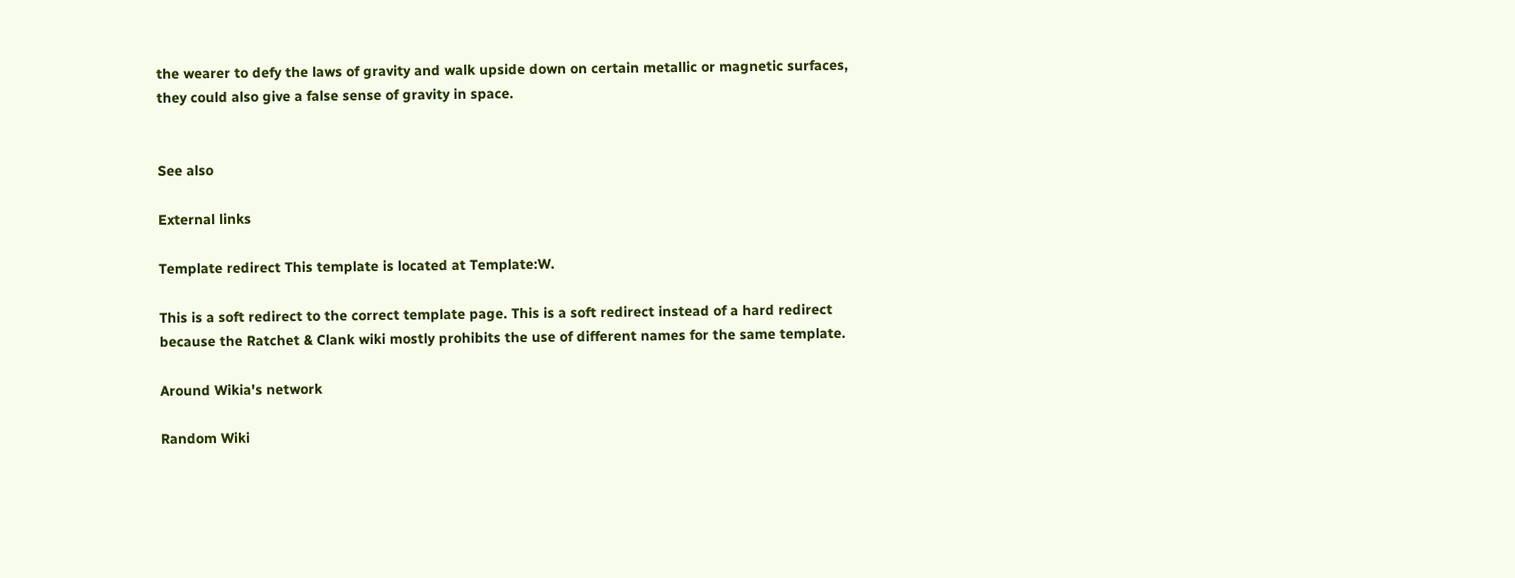the wearer to defy the laws of gravity and walk upside down on certain metallic or magnetic surfaces, they could also give a false sense of gravity in space.


See also

External links

Template redirect This template is located at Template:W.

This is a soft redirect to the correct template page. This is a soft redirect instead of a hard redirect because the Ratchet & Clank wiki mostly prohibits the use of different names for the same template.

Around Wikia's network

Random Wiki